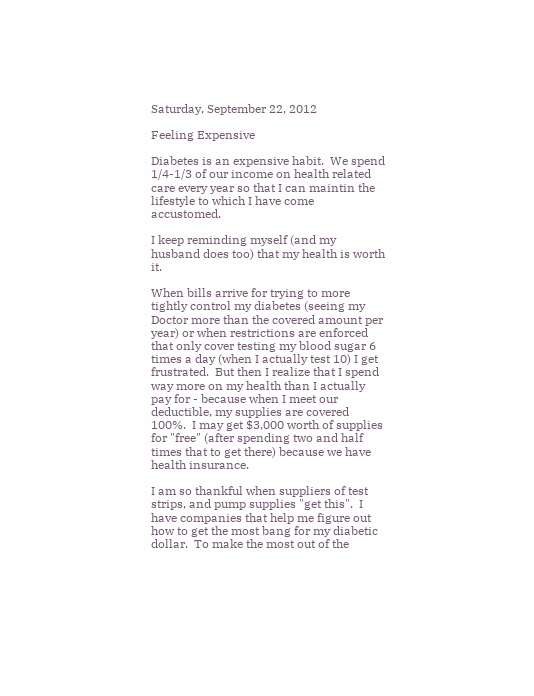Saturday, September 22, 2012

Feeling Expensive

Diabetes is an expensive habit.  We spend 1/4-1/3 of our income on health related care every year so that I can maintin the lifestyle to which I have come accustomed.

I keep reminding myself (and my husband does too) that my health is worth it.

When bills arrive for trying to more tightly control my diabetes (seeing my Doctor more than the covered amount per year) or when restrictions are enforced that only cover testing my blood sugar 6 times a day (when I actually test 10) I get frustrated.  But then I realize that I spend way more on my health than I actually pay for - because when I meet our deductible, my supplies are covered 100%.  I may get $3,000 worth of supplies for "free" (after spending two and half times that to get there) because we have health insurance.

I am so thankful when suppliers of test strips, and pump supplies "get this".  I have companies that help me figure out how to get the most bang for my diabetic dollar.  To make the most out of the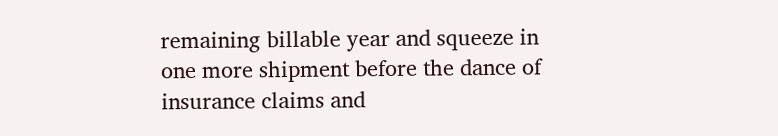remaining billable year and squeeze in one more shipment before the dance of insurance claims and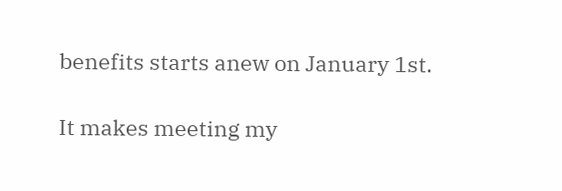benefits starts anew on January 1st.

It makes meeting my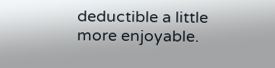deductible a little more enjoyable.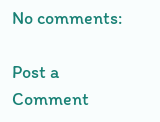No comments:

Post a Comment